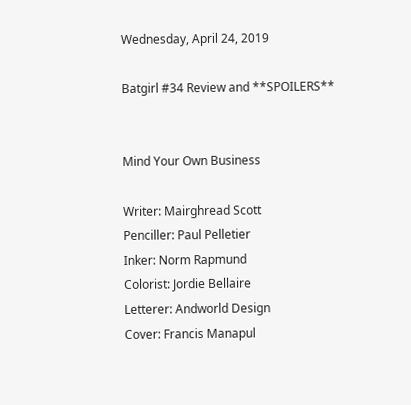Wednesday, April 24, 2019

Batgirl #34 Review and **SPOILERS**


Mind Your Own Business

Writer: Mairghread Scott
Penciller: Paul Pelletier
Inker: Norm Rapmund
Colorist: Jordie Bellaire
Letterer: Andworld Design
Cover: Francis Manapul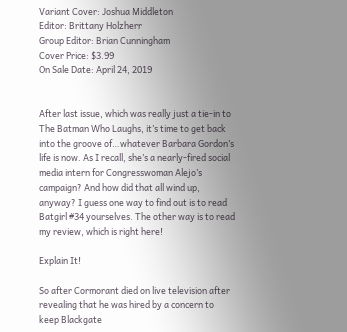Variant Cover: Joshua Middleton
Editor: Brittany Holzherr
Group Editor: Brian Cunningham
Cover Price: $3.99
On Sale Date: April 24, 2019


After last issue, which was really just a tie-in to The Batman Who Laughs, it’s time to get back into the groove of…whatever Barbara Gordon’s life is now. As I recall, she’s a nearly-fired social media intern for Congresswoman Alejo’s campaign? And how did that all wind up, anyway? I guess one way to find out is to read Batgirl #34 yourselves. The other way is to read my review, which is right here!

Explain It!

So after Cormorant died on live television after revealing that he was hired by a concern to keep Blackgate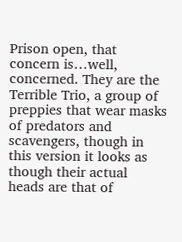Prison open, that concern is…well, concerned. They are the Terrible Trio, a group of preppies that wear masks of predators and scavengers, though in this version it looks as though their actual heads are that of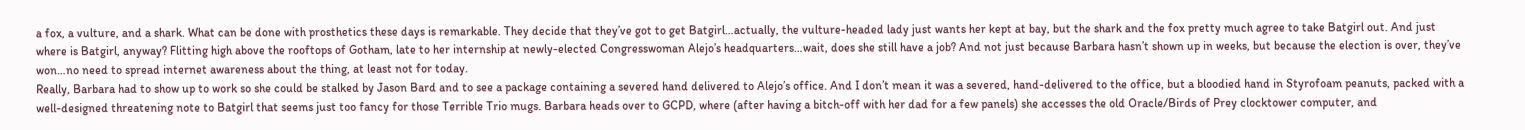a fox, a vulture, and a shark. What can be done with prosthetics these days is remarkable. They decide that they’ve got to get Batgirl…actually, the vulture-headed lady just wants her kept at bay, but the shark and the fox pretty much agree to take Batgirl out. And just where is Batgirl, anyway? Flitting high above the rooftops of Gotham, late to her internship at newly-elected Congresswoman Alejo’s headquarters…wait, does she still have a job? And not just because Barbara hasn’t shown up in weeks, but because the election is over, they’ve won…no need to spread internet awareness about the thing, at least not for today.
Really, Barbara had to show up to work so she could be stalked by Jason Bard and to see a package containing a severed hand delivered to Alejo’s office. And I don’t mean it was a severed, hand-delivered to the office, but a bloodied hand in Styrofoam peanuts, packed with a well-designed threatening note to Batgirl that seems just too fancy for those Terrible Trio mugs. Barbara heads over to GCPD, where (after having a bitch-off with her dad for a few panels) she accesses the old Oracle/Birds of Prey clocktower computer, and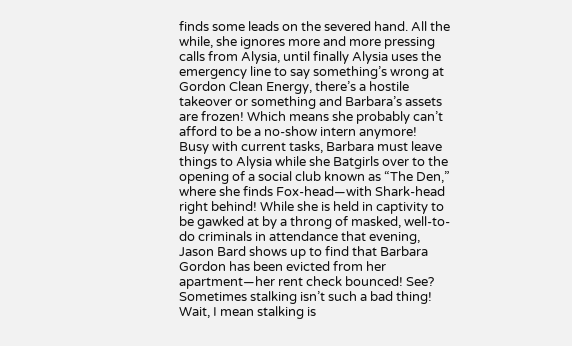finds some leads on the severed hand. All the while, she ignores more and more pressing calls from Alysia, until finally Alysia uses the emergency line to say something’s wrong at Gordon Clean Energy, there’s a hostile takeover or something and Barbara’s assets are frozen! Which means she probably can’t afford to be a no-show intern anymore!
Busy with current tasks, Barbara must leave things to Alysia while she Batgirls over to the opening of a social club known as “The Den,” where she finds Fox-head—with Shark-head right behind! While she is held in captivity to be gawked at by a throng of masked, well-to-do criminals in attendance that evening, Jason Bard shows up to find that Barbara Gordon has been evicted from her apartment—her rent check bounced! See? Sometimes stalking isn’t such a bad thing!
Wait, I mean stalking is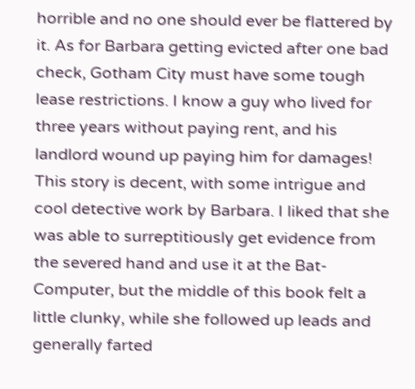horrible and no one should ever be flattered by it. As for Barbara getting evicted after one bad check, Gotham City must have some tough lease restrictions. I know a guy who lived for three years without paying rent, and his landlord wound up paying him for damages! This story is decent, with some intrigue and cool detective work by Barbara. I liked that she was able to surreptitiously get evidence from the severed hand and use it at the Bat-Computer, but the middle of this book felt a little clunky, while she followed up leads and generally farted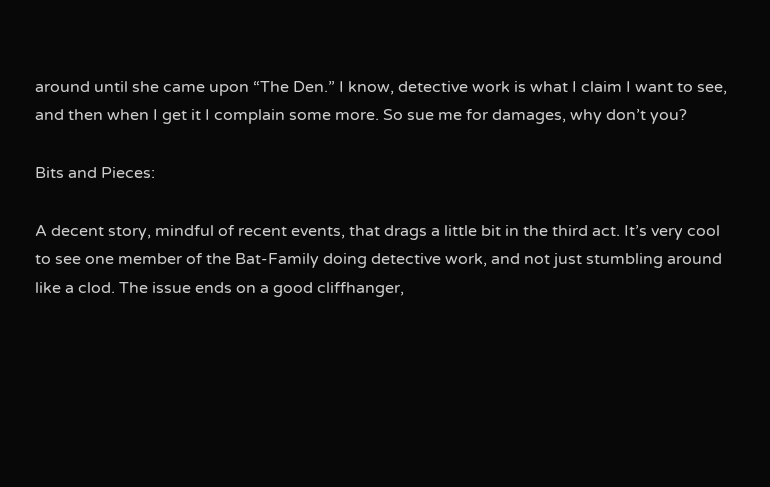around until she came upon “The Den.” I know, detective work is what I claim I want to see, and then when I get it I complain some more. So sue me for damages, why don’t you?

Bits and Pieces:

A decent story, mindful of recent events, that drags a little bit in the third act. It’s very cool to see one member of the Bat-Family doing detective work, and not just stumbling around like a clod. The issue ends on a good cliffhanger,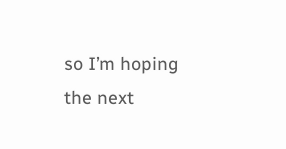so I’m hoping the next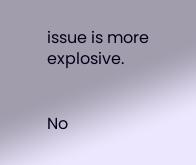issue is more explosive.


No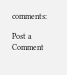comments:

Post a Comment